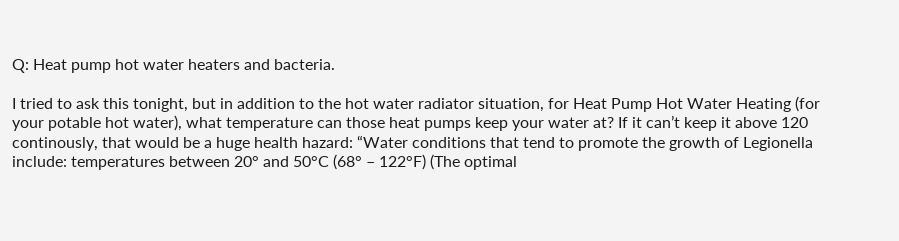Q: Heat pump hot water heaters and bacteria.

I tried to ask this tonight, but in addition to the hot water radiator situation, for Heat Pump Hot Water Heating (for your potable hot water), what temperature can those heat pumps keep your water at? If it can’t keep it above 120 continously, that would be a huge health hazard: “Water conditions that tend to promote the growth of Legionella include: temperatures between 20° and 50°C (68° – 122°F) (The optimal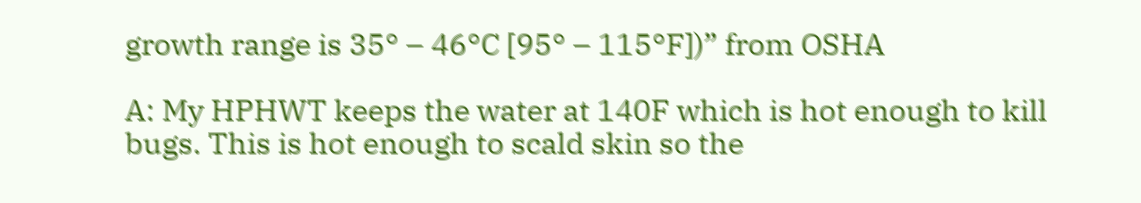growth range is 35° – 46°C [95° – 115°F])” from OSHA

A: My HPHWT keeps the water at 140F which is hot enough to kill bugs. This is hot enough to scald skin so the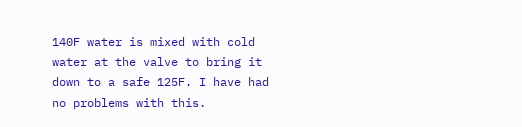140F water is mixed with cold water at the valve to bring it down to a safe 125F. I have had no problems with this.